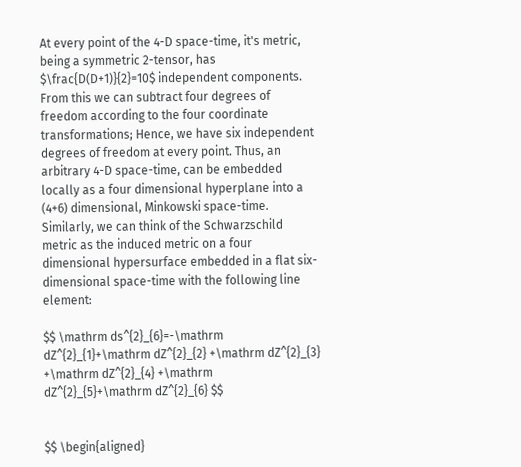At every point of the 4-D space-time, it's metric, being a symmetric 2-tensor, has $\frac{D(D+1)}{2}=10$ independent components. From this we can subtract four degrees of freedom according to the four coordinate transformations; Hence, we have six independent degrees of freedom at every point. Thus, an arbitrary 4-D space-time, can be embedded locally as a four dimensional hyperplane into a (4+6) dimensional, Minkowski space-time. Similarly, we can think of the Schwarzschild metric as the induced metric on a four dimensional hypersurface embedded in a flat six-dimensional space-time with the following line element:

$$ \mathrm ds^{2}_{6}=-\mathrm dZ^{2}_{1}+\mathrm dZ^{2}_{2} +\mathrm dZ^{2}_{3} +\mathrm dZ^{2}_{4} +\mathrm dZ^{2}_{5}+\mathrm dZ^{2}_{6} $$


$$ \begin{aligned}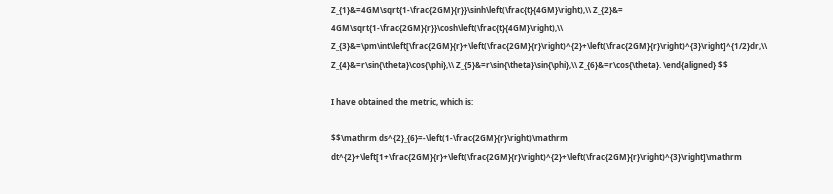Z_{1}&=4GM\sqrt{1-\frac{2GM}{r}}\sinh\left(\frac{t}{4GM}\right),\\ Z_{2}&= 4GM\sqrt{1-\frac{2GM}{r}}\cosh\left(\frac{t}{4GM}\right),\\ Z_{3}&=\pm\int\left[\frac{2GM}{r}+\left(\frac{2GM}{r}\right)^{2}+\left(\frac{2GM}{r}\right)^{3}\right]^{1/2}dr,\\ Z_{4}&=r\sin{\theta}\cos{\phi},\\ Z_{5}&=r\sin{\theta}\sin{\phi},\\ Z_{6}&=r\cos{\theta}. \end{aligned} $$

I have obtained the metric, which is:

$$\mathrm ds^{2}_{6}=-\left(1-\frac{2GM}{r}\right)\mathrm dt^{2}+\left[1+\frac{2GM}{r}+\left(\frac{2GM}{r}\right)^{2}+\left(\frac{2GM}{r}\right)^{3}\right]\mathrm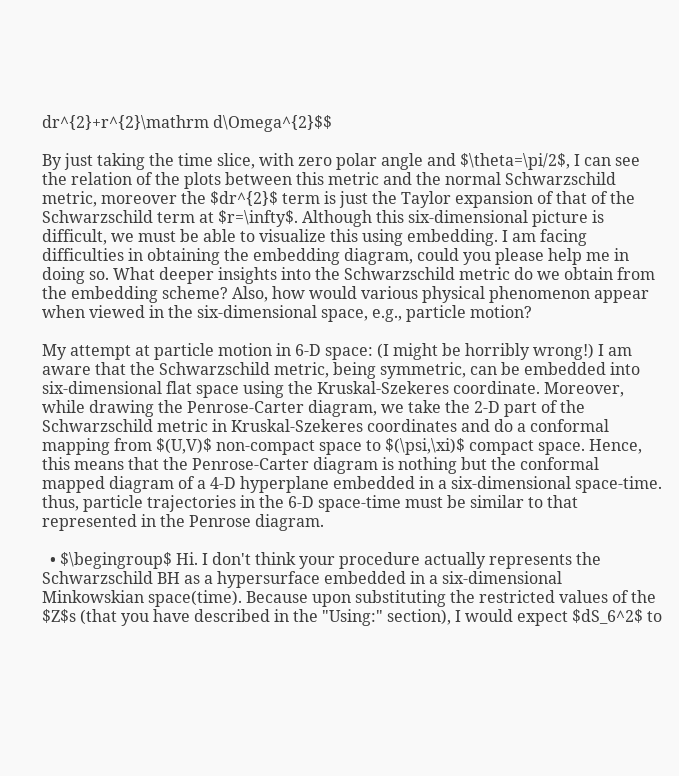dr^{2}+r^{2}\mathrm d\Omega^{2}$$

By just taking the time slice, with zero polar angle and $\theta=\pi/2$, I can see the relation of the plots between this metric and the normal Schwarzschild metric, moreover the $dr^{2}$ term is just the Taylor expansion of that of the Schwarzschild term at $r=\infty$. Although this six-dimensional picture is difficult, we must be able to visualize this using embedding. I am facing difficulties in obtaining the embedding diagram, could you please help me in doing so. What deeper insights into the Schwarzschild metric do we obtain from the embedding scheme? Also, how would various physical phenomenon appear when viewed in the six-dimensional space, e.g., particle motion?

My attempt at particle motion in 6-D space: (I might be horribly wrong!) I am aware that the Schwarzschild metric, being symmetric, can be embedded into six-dimensional flat space using the Kruskal-Szekeres coordinate. Moreover, while drawing the Penrose-Carter diagram, we take the 2-D part of the Schwarzschild metric in Kruskal-Szekeres coordinates and do a conformal mapping from $(U,V)$ non-compact space to $(\psi,\xi)$ compact space. Hence, this means that the Penrose-Carter diagram is nothing but the conformal mapped diagram of a 4-D hyperplane embedded in a six-dimensional space-time. thus, particle trajectories in the 6-D space-time must be similar to that represented in the Penrose diagram.

  • $\begingroup$ Hi. I don't think your procedure actually represents the Schwarzschild BH as a hypersurface embedded in a six-dimensional Minkowskian space(time). Because upon substituting the restricted values of the $Z$s (that you have described in the "Using:" section), I would expect $dS_6^2$ to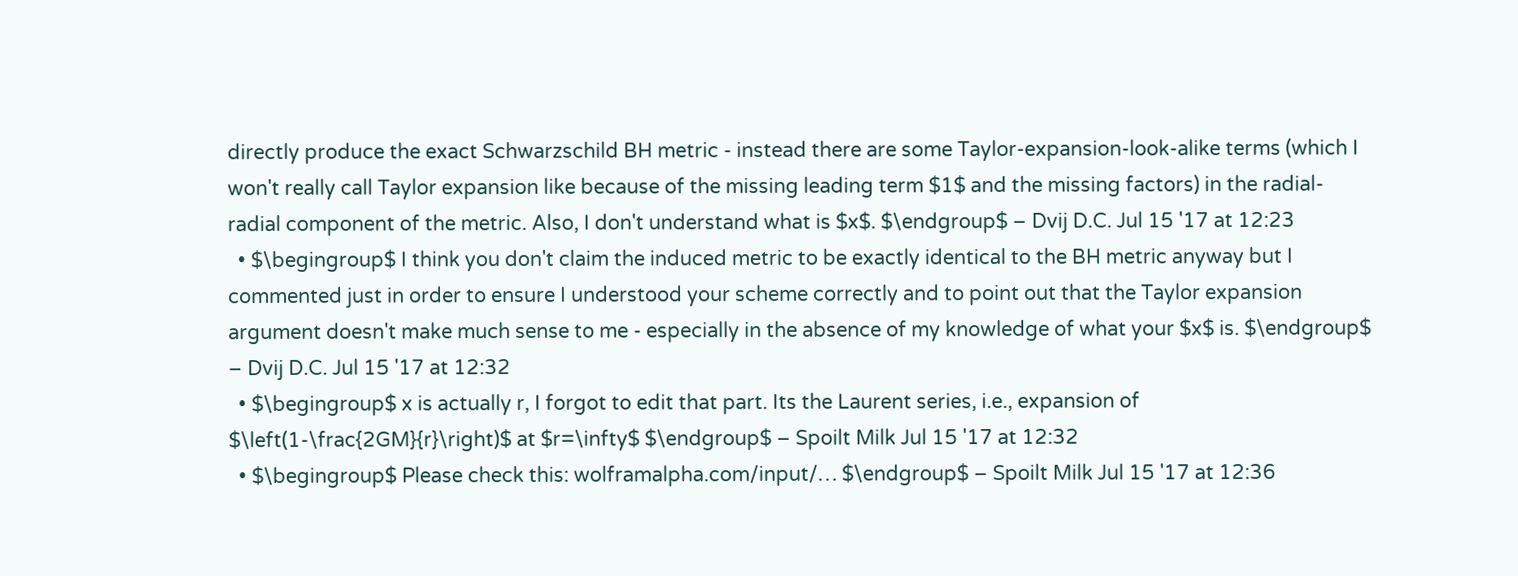directly produce the exact Schwarzschild BH metric - instead there are some Taylor-expansion-look-alike terms (which I won't really call Taylor expansion like because of the missing leading term $1$ and the missing factors) in the radial-radial component of the metric. Also, I don't understand what is $x$. $\endgroup$ – Dvij D.C. Jul 15 '17 at 12:23
  • $\begingroup$ I think you don't claim the induced metric to be exactly identical to the BH metric anyway but I commented just in order to ensure I understood your scheme correctly and to point out that the Taylor expansion argument doesn't make much sense to me - especially in the absence of my knowledge of what your $x$ is. $\endgroup$ – Dvij D.C. Jul 15 '17 at 12:32
  • $\begingroup$ x is actually r, I forgot to edit that part. Its the Laurent series, i.e., expansion of $\left(1-\frac{2GM}{r}\right)$ at $r=\infty$ $\endgroup$ – Spoilt Milk Jul 15 '17 at 12:32
  • $\begingroup$ Please check this: wolframalpha.com/input/… $\endgroup$ – Spoilt Milk Jul 15 '17 at 12:36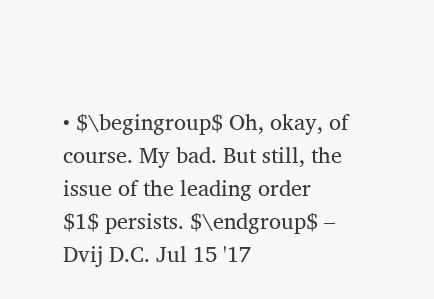• $\begingroup$ Oh, okay, of course. My bad. But still, the issue of the leading order $1$ persists. $\endgroup$ – Dvij D.C. Jul 15 '17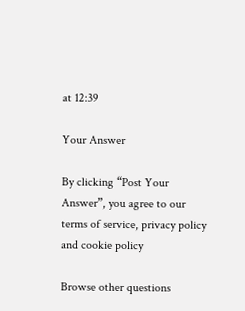at 12:39

Your Answer

By clicking “Post Your Answer”, you agree to our terms of service, privacy policy and cookie policy

Browse other questions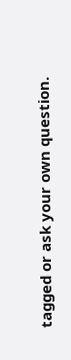tagged or ask your own question.